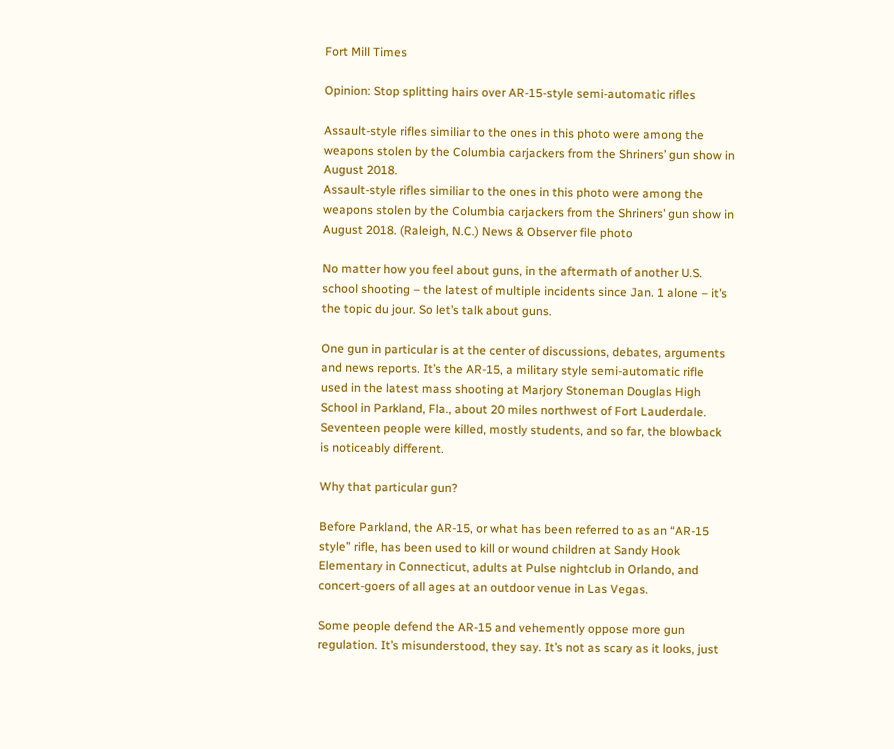Fort Mill Times

Opinion: Stop splitting hairs over AR-15-style semi-automatic rifles

Assault-style rifles similiar to the ones in this photo were among the weapons stolen by the Columbia carjackers from the Shriners’ gun show in August 2018.
Assault-style rifles similiar to the ones in this photo were among the weapons stolen by the Columbia carjackers from the Shriners’ gun show in August 2018. (Raleigh, N.C.) News & Observer file photo

No matter how you feel about guns, in the aftermath of another U.S. school shooting – the latest of multiple incidents since Jan. 1 alone – it’s the topic du jour. So let’s talk about guns.

One gun in particular is at the center of discussions, debates, arguments and news reports. It’s the AR-15, a military style semi-automatic rifle used in the latest mass shooting at Marjory Stoneman Douglas High School in Parkland, Fla., about 20 miles northwest of Fort Lauderdale. Seventeen people were killed, mostly students, and so far, the blowback is noticeably different.

Why that particular gun?

Before Parkland, the AR-15, or what has been referred to as an “AR-15 style” rifle, has been used to kill or wound children at Sandy Hook Elementary in Connecticut, adults at Pulse nightclub in Orlando, and concert-goers of all ages at an outdoor venue in Las Vegas.

Some people defend the AR-15 and vehemently oppose more gun regulation. It’s misunderstood, they say. It’s not as scary as it looks, just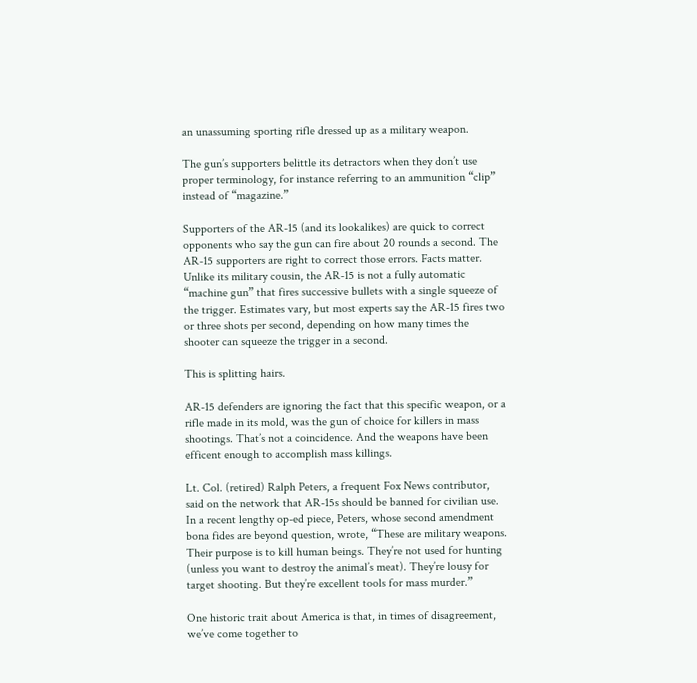an unassuming sporting rifle dressed up as a military weapon.

The gun’s supporters belittle its detractors when they don’t use proper terminology, for instance referring to an ammunition “clip” instead of “magazine.”

Supporters of the AR-15 (and its lookalikes) are quick to correct opponents who say the gun can fire about 20 rounds a second. The AR-15 supporters are right to correct those errors. Facts matter. Unlike its military cousin, the AR-15 is not a fully automatic “machine gun” that fires successive bullets with a single squeeze of the trigger. Estimates vary, but most experts say the AR-15 fires two or three shots per second, depending on how many times the shooter can squeeze the trigger in a second.

This is splitting hairs.

AR-15 defenders are ignoring the fact that this specific weapon, or a rifle made in its mold, was the gun of choice for killers in mass shootings. That’s not a coincidence. And the weapons have been efficent enough to accomplish mass killings.

Lt. Col. (retired) Ralph Peters, a frequent Fox News contributor, said on the network that AR-15s should be banned for civilian use. In a recent lengthy op-ed piece, Peters, whose second amendment bona fides are beyond question, wrote, “These are military weapons. Their purpose is to kill human beings. They’re not used for hunting (unless you want to destroy the animal’s meat). They’re lousy for target shooting. But they’re excellent tools for mass murder.”

One historic trait about America is that, in times of disagreement, we’ve come together to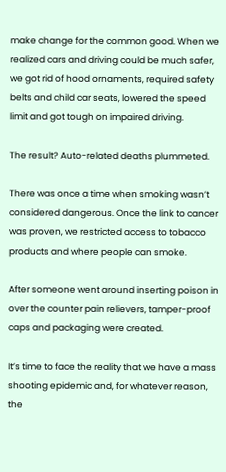make change for the common good. When we realized cars and driving could be much safer, we got rid of hood ornaments, required safety belts and child car seats, lowered the speed limit and got tough on impaired driving.

The result? Auto-related deaths plummeted.

There was once a time when smoking wasn’t considered dangerous. Once the link to cancer was proven, we restricted access to tobacco products and where people can smoke.

After someone went around inserting poison in over the counter pain relievers, tamper-proof caps and packaging were created.

It’s time to face the reality that we have a mass shooting epidemic and, for whatever reason, the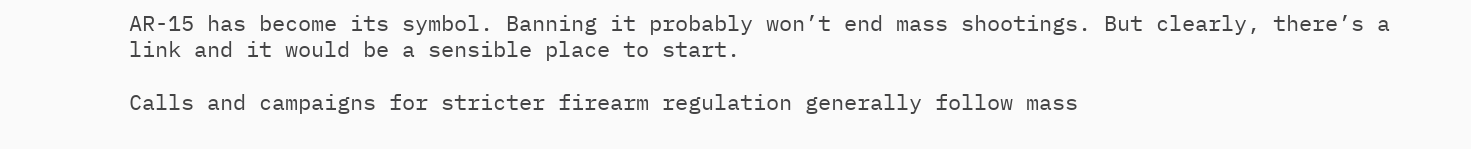AR-15 has become its symbol. Banning it probably won’t end mass shootings. But clearly, there’s a link and it would be a sensible place to start.

Calls and campaigns for stricter firearm regulation generally follow mass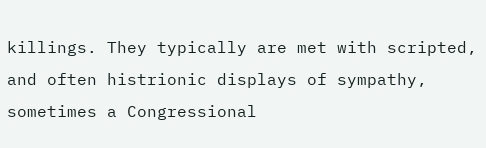killings. They typically are met with scripted, and often histrionic displays of sympathy, sometimes a Congressional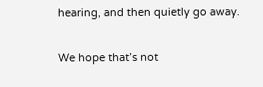hearing, and then quietly go away.

We hope that’s not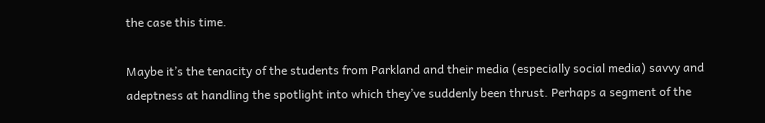the case this time.

Maybe it’s the tenacity of the students from Parkland and their media (especially social media) savvy and adeptness at handling the spotlight into which they’ve suddenly been thrust. Perhaps a segment of the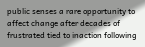public senses a rare opportunity to affect change after decades of frustrated tied to inaction following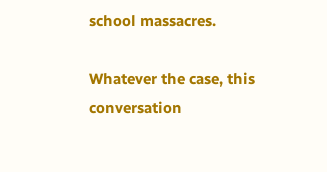school massacres.

Whatever the case, this conversation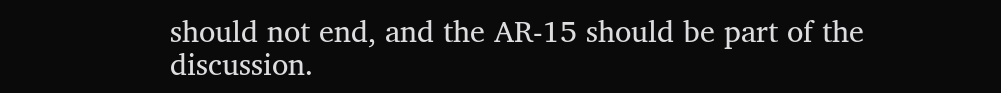should not end, and the AR-15 should be part of the discussion.